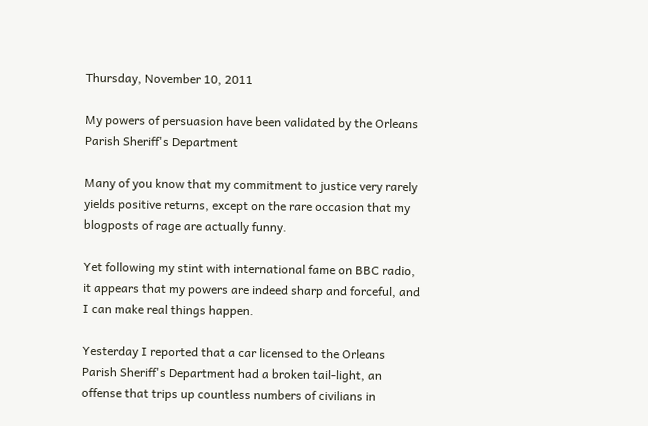Thursday, November 10, 2011

My powers of persuasion have been validated by the Orleans Parish Sheriff's Department

Many of you know that my commitment to justice very rarely yields positive returns, except on the rare occasion that my blogposts of rage are actually funny.

Yet following my stint with international fame on BBC radio, it appears that my powers are indeed sharp and forceful, and I can make real things happen.

Yesterday I reported that a car licensed to the Orleans Parish Sheriff's Department had a broken tail-light, an offense that trips up countless numbers of civilians in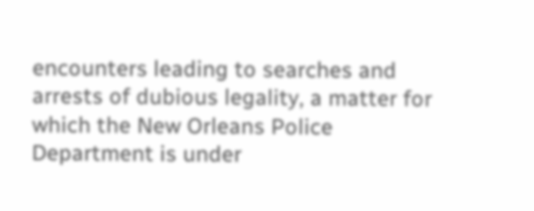encounters leading to searches and arrests of dubious legality, a matter for which the New Orleans Police Department is under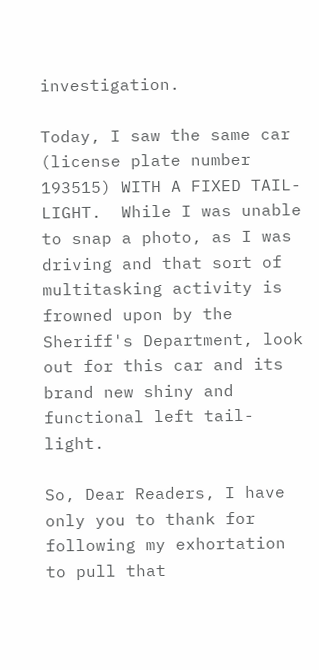investigation.

Today, I saw the same car (license plate number 193515) WITH A FIXED TAIL-LIGHT.  While I was unable to snap a photo, as I was driving and that sort of multitasking activity is frowned upon by the Sheriff's Department, look out for this car and its brand new shiny and functional left tail-light.

So, Dear Readers, I have only you to thank for following my exhortation to pull that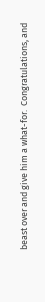beast over and give him a what-for.  Congratulations, and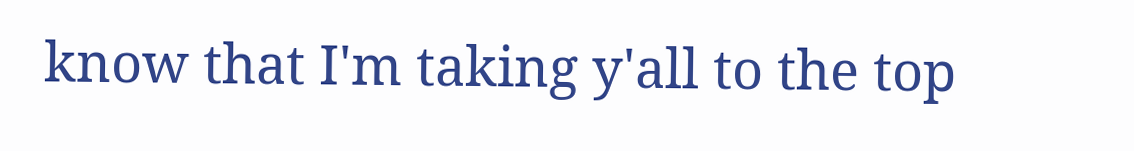know that I'm taking y'all to the top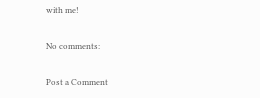with me!

No comments:

Post a Comment